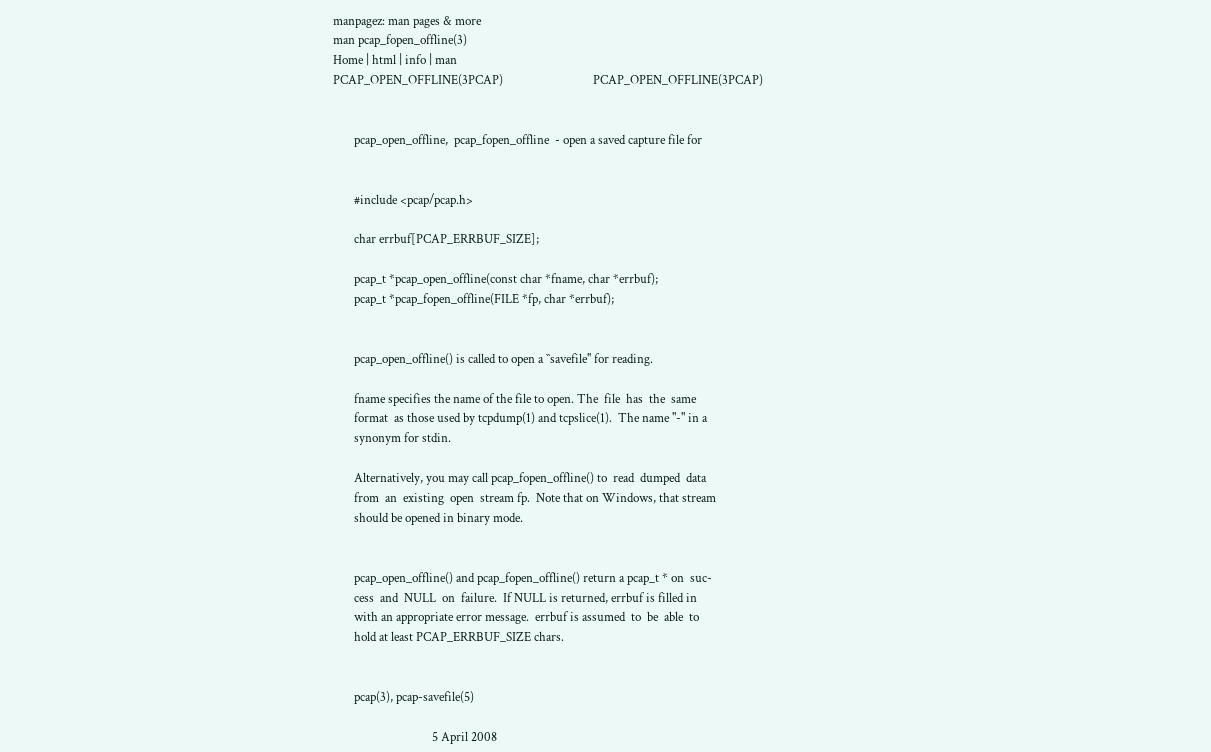manpagez: man pages & more
man pcap_fopen_offline(3)
Home | html | info | man
PCAP_OPEN_OFFLINE(3PCAP)                              PCAP_OPEN_OFFLINE(3PCAP)


       pcap_open_offline,  pcap_fopen_offline  - open a saved capture file for


       #include <pcap/pcap.h>

       char errbuf[PCAP_ERRBUF_SIZE];

       pcap_t *pcap_open_offline(const char *fname, char *errbuf);
       pcap_t *pcap_fopen_offline(FILE *fp, char *errbuf);


       pcap_open_offline() is called to open a ``savefile'' for reading.

       fname specifies the name of the file to open. The  file  has  the  same
       format  as those used by tcpdump(1) and tcpslice(1).  The name "-" in a
       synonym for stdin.

       Alternatively, you may call pcap_fopen_offline() to  read  dumped  data
       from  an  existing  open  stream fp.  Note that on Windows, that stream
       should be opened in binary mode.


       pcap_open_offline() and pcap_fopen_offline() return a pcap_t * on  suc-
       cess  and  NULL  on  failure.  If NULL is returned, errbuf is filled in
       with an appropriate error message.  errbuf is assumed  to  be  able  to
       hold at least PCAP_ERRBUF_SIZE chars.


       pcap(3), pcap-savefile(5)

                                 5 April 2008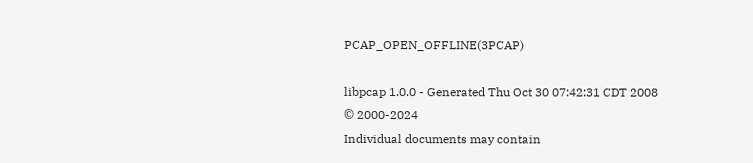PCAP_OPEN_OFFLINE(3PCAP)

libpcap 1.0.0 - Generated Thu Oct 30 07:42:31 CDT 2008
© 2000-2024
Individual documents may contain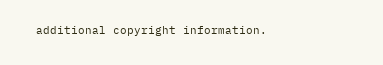additional copyright information.